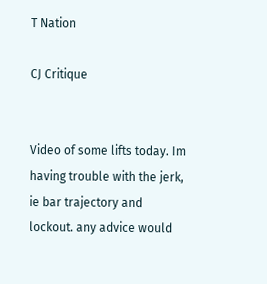T Nation

CJ Critique


Video of some lifts today. Im having trouble with the jerk, ie bar trajectory and lockout. any advice would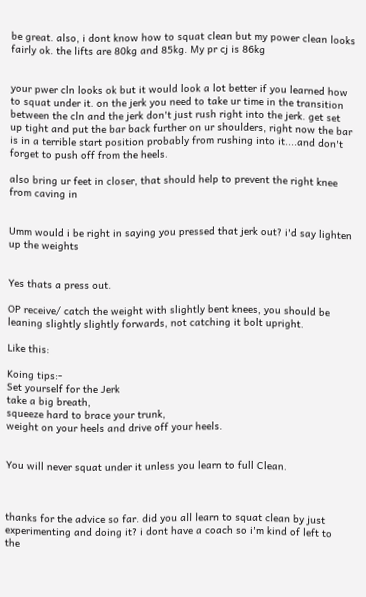be great. also, i dont know how to squat clean but my power clean looks fairly ok. the lifts are 80kg and 85kg. My pr cj is 86kg


your pwer cln looks ok but it would look a lot better if you learned how to squat under it. on the jerk you need to take ur time in the transition between the cln and the jerk don't just rush right into the jerk. get set up tight and put the bar back further on ur shoulders, right now the bar is in a terrible start position probably from rushing into it....and don't forget to push off from the heels.

also bring ur feet in closer, that should help to prevent the right knee from caving in


Umm would i be right in saying you pressed that jerk out? i'd say lighten up the weights


Yes thats a press out.

OP receive/ catch the weight with slightly bent knees, you should be leaning slightly slightly forwards, not catching it bolt upright.

Like this:

Koing tips:-
Set yourself for the Jerk
take a big breath,
squeeze hard to brace your trunk,
weight on your heels and drive off your heels.


You will never squat under it unless you learn to full Clean.



thanks for the advice so far. did you all learn to squat clean by just experimenting and doing it? i dont have a coach so i'm kind of left to the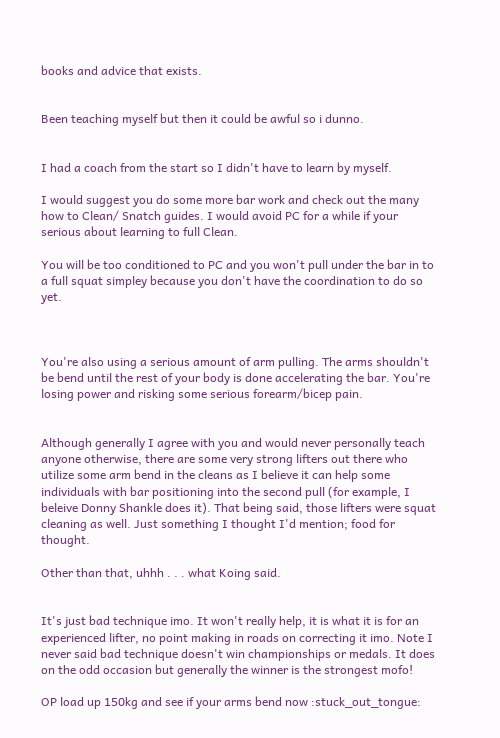books and advice that exists.


Been teaching myself but then it could be awful so i dunno.


I had a coach from the start so I didn't have to learn by myself.

I would suggest you do some more bar work and check out the many how to Clean/ Snatch guides. I would avoid PC for a while if your serious about learning to full Clean.

You will be too conditioned to PC and you won't pull under the bar in to a full squat simpley because you don't have the coordination to do so yet.



You're also using a serious amount of arm pulling. The arms shouldn't be bend until the rest of your body is done accelerating the bar. You're losing power and risking some serious forearm/bicep pain.


Although generally I agree with you and would never personally teach anyone otherwise, there are some very strong lifters out there who utilize some arm bend in the cleans as I believe it can help some individuals with bar positioning into the second pull (for example, I beleive Donny Shankle does it). That being said, those lifters were squat cleaning as well. Just something I thought I'd mention; food for thought.

Other than that, uhhh . . . what Koing said.


It's just bad technique imo. It won't really help, it is what it is for an experienced lifter, no point making in roads on correcting it imo. Note I never said bad technique doesn't win championships or medals. It does on the odd occasion but generally the winner is the strongest mofo!

OP load up 150kg and see if your arms bend now :stuck_out_tongue: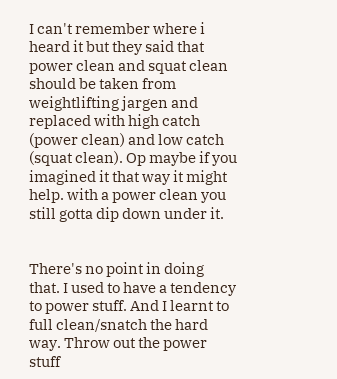I can't remember where i heard it but they said that power clean and squat clean should be taken from weightlifting jargen and replaced with high catch (power clean) and low catch (squat clean). Op maybe if you imagined it that way it might help. with a power clean you still gotta dip down under it.


There's no point in doing that. I used to have a tendency to power stuff. And I learnt to full clean/snatch the hard way. Throw out the power stuff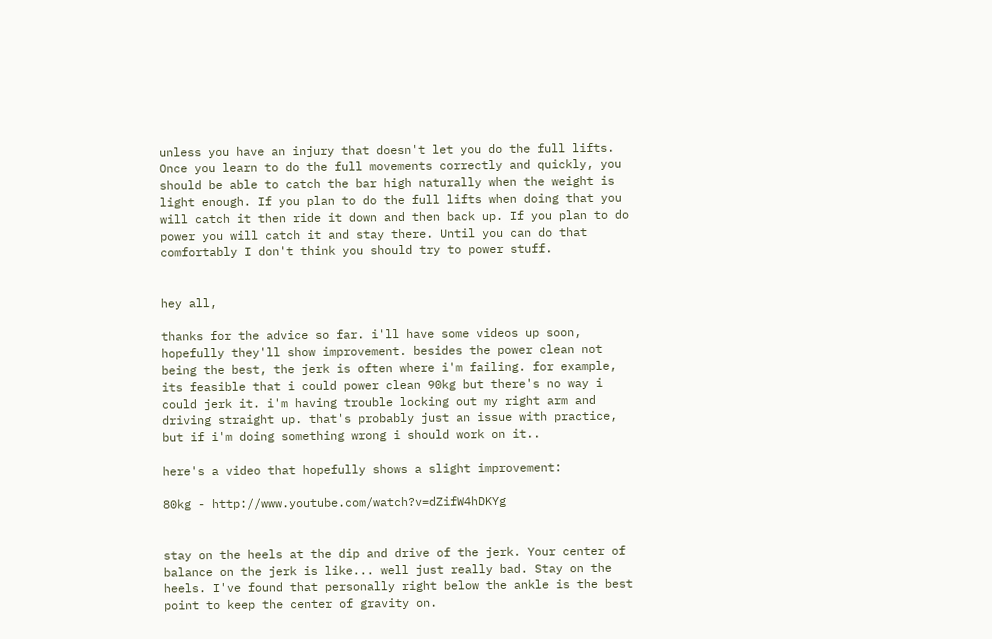unless you have an injury that doesn't let you do the full lifts. Once you learn to do the full movements correctly and quickly, you should be able to catch the bar high naturally when the weight is light enough. If you plan to do the full lifts when doing that you will catch it then ride it down and then back up. If you plan to do power you will catch it and stay there. Until you can do that comfortably I don't think you should try to power stuff.


hey all,

thanks for the advice so far. i'll have some videos up soon, hopefully they'll show improvement. besides the power clean not being the best, the jerk is often where i'm failing. for example, its feasible that i could power clean 90kg but there's no way i could jerk it. i'm having trouble locking out my right arm and driving straight up. that's probably just an issue with practice, but if i'm doing something wrong i should work on it..

here's a video that hopefully shows a slight improvement:

80kg - http://www.youtube.com/watch?v=dZifW4hDKYg


stay on the heels at the dip and drive of the jerk. Your center of balance on the jerk is like... well just really bad. Stay on the heels. I've found that personally right below the ankle is the best point to keep the center of gravity on.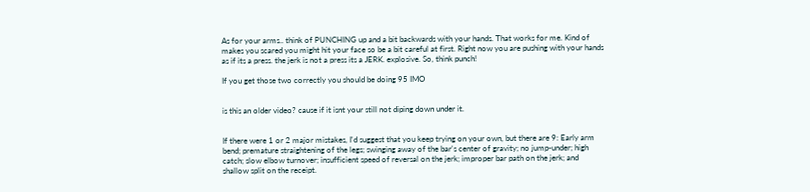As for your arms.. think of PUNCHING up and a bit backwards with your hands. That works for me. Kind of makes you scared you might hit your face so be a bit careful at first. Right now you are pushing with your hands as if its a press. the jerk is not a press its a JERK. explosive. So, think punch!

If you get those two correctly you should be doing 95 IMO


is this an older video? cause if it isnt your still not diping down under it.


If there were 1 or 2 major mistakes, I'd suggest that you keep trying on your own, but there are 9: Early arm bend; premature straightening of the legs; swinging away of the bar's center of gravity; no jump-under; high catch; slow elbow turnover; insufficient speed of reversal on the jerk; improper bar path on the jerk; and shallow split on the receipt.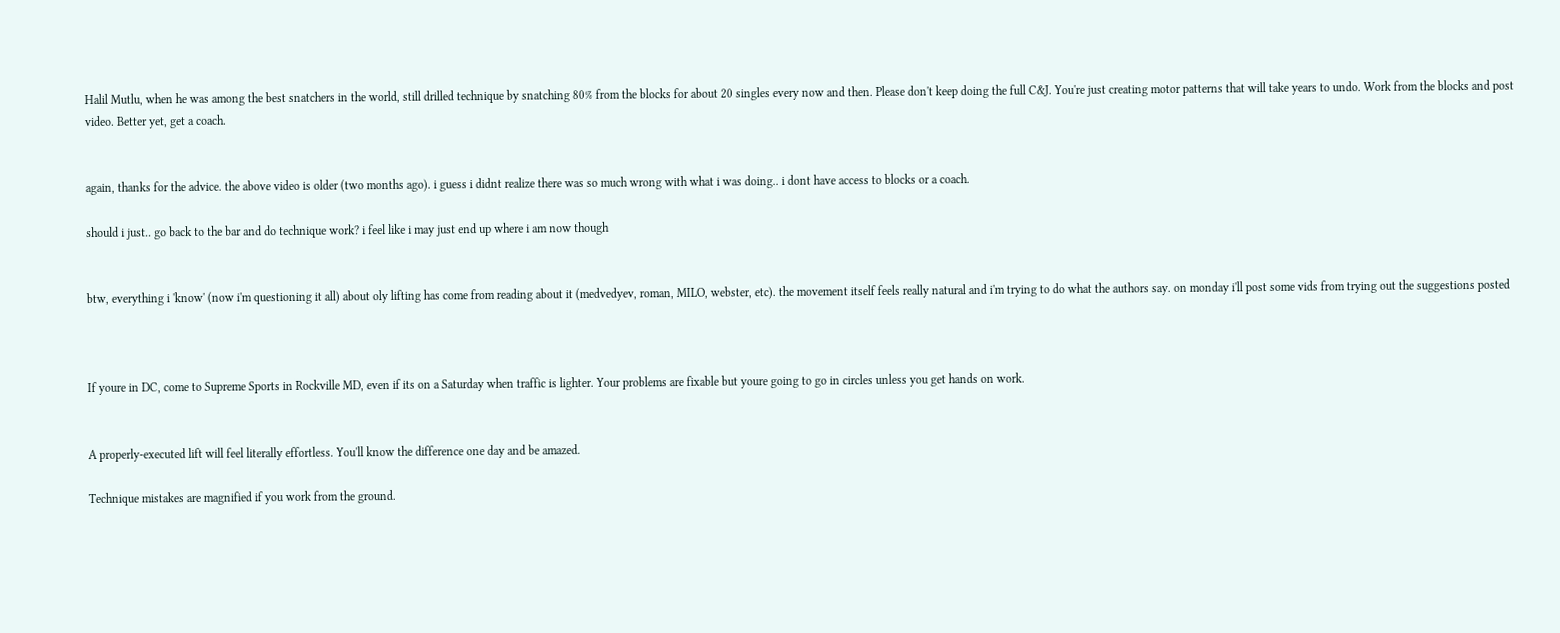Halil Mutlu, when he was among the best snatchers in the world, still drilled technique by snatching 80% from the blocks for about 20 singles every now and then. Please don't keep doing the full C&J. You're just creating motor patterns that will take years to undo. Work from the blocks and post video. Better yet, get a coach.


again, thanks for the advice. the above video is older (two months ago). i guess i didnt realize there was so much wrong with what i was doing.. i dont have access to blocks or a coach.

should i just.. go back to the bar and do technique work? i feel like i may just end up where i am now though


btw, everything i 'know' (now i'm questioning it all) about oly lifting has come from reading about it (medvedyev, roman, MILO, webster, etc). the movement itself feels really natural and i'm trying to do what the authors say. on monday i'll post some vids from trying out the suggestions posted



If youre in DC, come to Supreme Sports in Rockville MD, even if its on a Saturday when traffic is lighter. Your problems are fixable but youre going to go in circles unless you get hands on work.


A properly-executed lift will feel literally effortless. You'll know the difference one day and be amazed.

Technique mistakes are magnified if you work from the ground.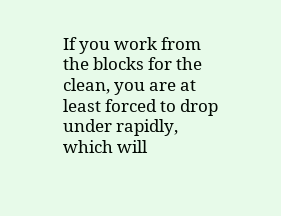If you work from the blocks for the clean, you are at least forced to drop under rapidly, which will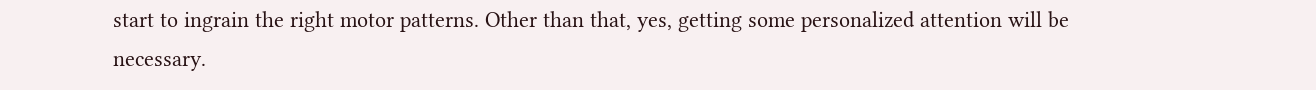start to ingrain the right motor patterns. Other than that, yes, getting some personalized attention will be necessary.